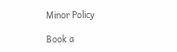Minor Policy

Book a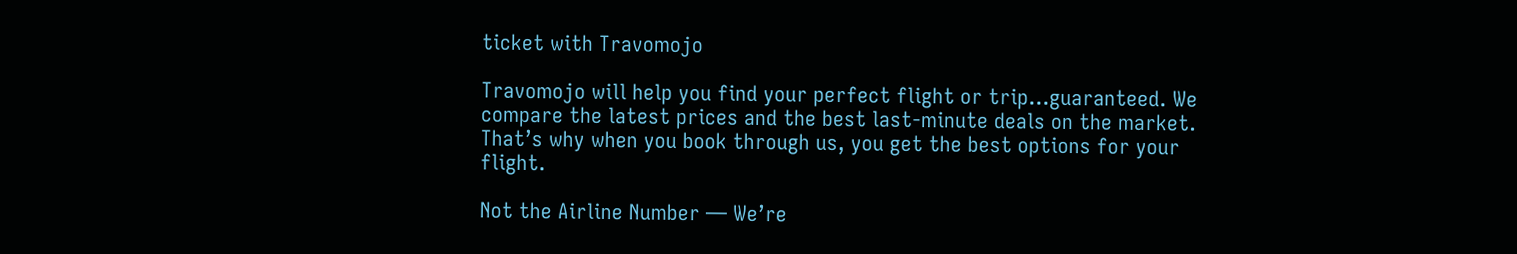ticket with Travomojo

Travomojo will help you find your perfect flight or trip…guaranteed. We compare the latest prices and the best last-minute deals on the market. That’s why when you book through us, you get the best options for your flight.

Not the Airline Number — We’re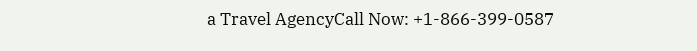a Travel AgencyCall Now: +1-866-399-0587